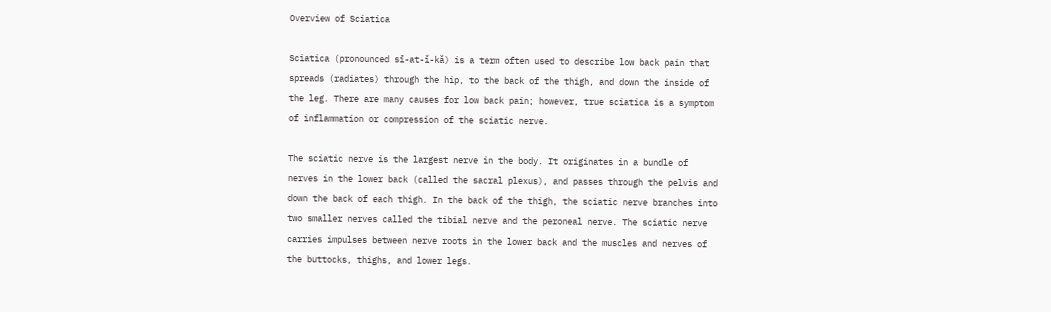Overview of Sciatica

Sciatica (pronounced sī-at-ĭ-kă) is a term often used to describe low back pain that spreads (radiates) through the hip, to the back of the thigh, and down the inside of the leg. There are many causes for low back pain; however, true sciatica is a symptom of inflammation or compression of the sciatic nerve.

The sciatic nerve is the largest nerve in the body. It originates in a bundle of nerves in the lower back (called the sacral plexus), and passes through the pelvis and down the back of each thigh. In the back of the thigh, the sciatic nerve branches into two smaller nerves called the tibial nerve and the peroneal nerve. The sciatic nerve carries impulses between nerve roots in the lower back and the muscles and nerves of the buttocks, thighs, and lower legs.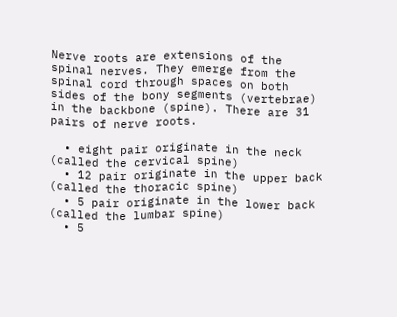Nerve roots are extensions of the spinal nerves. They emerge from the spinal cord through spaces on both sides of the bony segments (vertebrae) in the backbone (spine). There are 31 pairs of nerve roots.

  • eight pair originate in the neck (called the cervical spine)
  • 12 pair originate in the upper back (called the thoracic spine)
  • 5 pair originate in the lower back (called the lumbar spine)
  • 5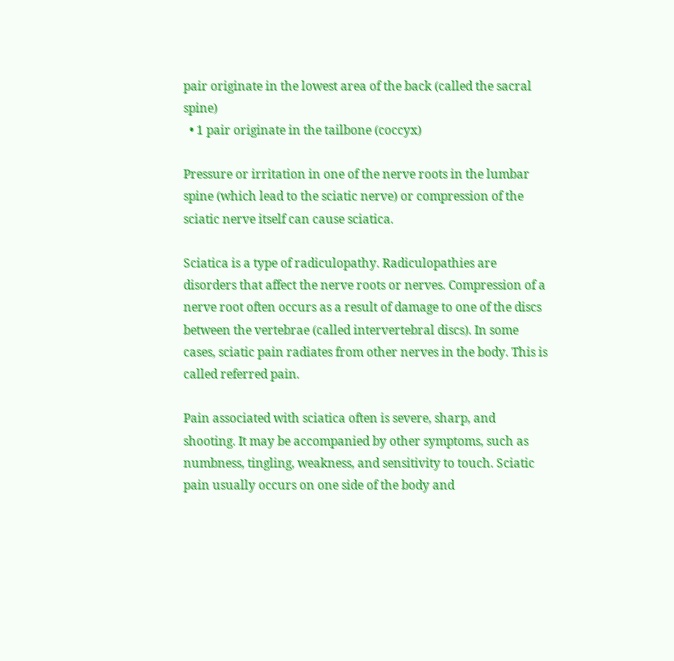pair originate in the lowest area of the back (called the sacral spine)
  • 1 pair originate in the tailbone (coccyx)

Pressure or irritation in one of the nerve roots in the lumbar spine (which lead to the sciatic nerve) or compression of the sciatic nerve itself can cause sciatica.

Sciatica is a type of radiculopathy. Radiculopathies are disorders that affect the nerve roots or nerves. Compression of a nerve root often occurs as a result of damage to one of the discs between the vertebrae (called intervertebral discs). In some cases, sciatic pain radiates from other nerves in the body. This is called referred pain.

Pain associated with sciatica often is severe, sharp, and shooting. It may be accompanied by other symptoms, such as numbness, tingling, weakness, and sensitivity to touch. Sciatic pain usually occurs on one side of the body and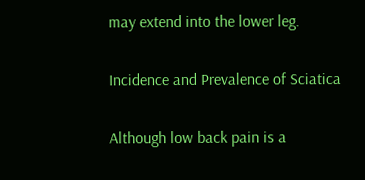may extend into the lower leg.

Incidence and Prevalence of Sciatica

Although low back pain is a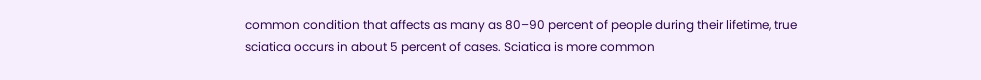common condition that affects as many as 80–90 percent of people during their lifetime, true sciatica occurs in about 5 percent of cases. Sciatica is more common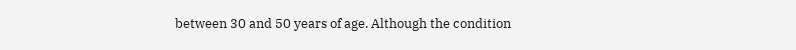between 30 and 50 years of age. Although the condition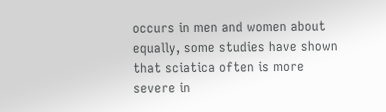occurs in men and women about equally, some studies have shown that sciatica often is more severe in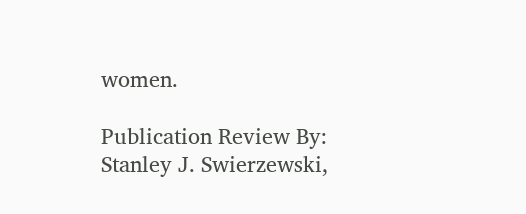women.

Publication Review By: Stanley J. Swierzewski,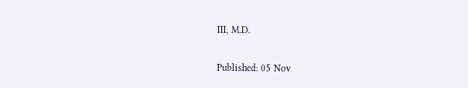III, M.D.

Published: 05 Nov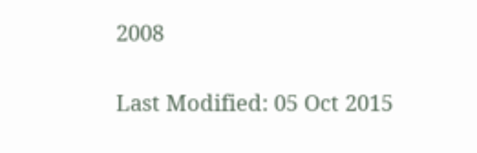2008

Last Modified: 05 Oct 2015